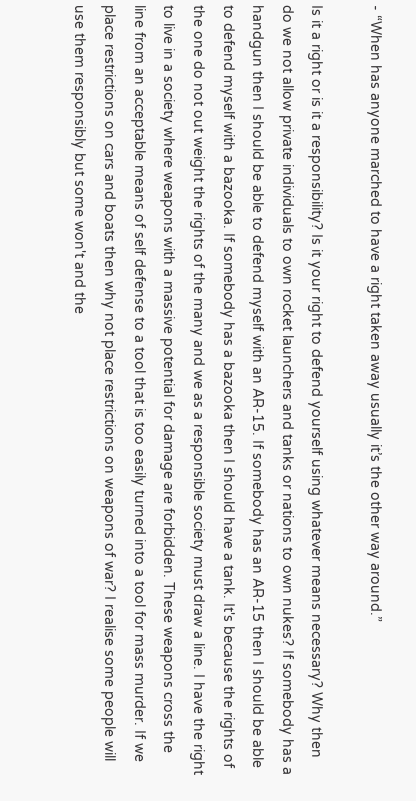- “When has anyone marched to have a right taken away usually it’s the other way around.”

Is it a right or is it a responsibility? Is it your right to defend yourself using whatever means necessary? Why then do we not allow private individuals to own rocket launchers and tanks or nations to own nukes? If somebody has a handgun then I should be able to defend myself with an AR-15. If somebody has an AR-15 then I should be able to defend myself with a bazooka. If somebody has a bazooka then I should have a tank. It's because the rights of the one do not out weight the rights of the many and we as a responsible society must draw a line. I have the right to live in a society where weapons with a massive potential for damage are forbidden. These weapons cross the line from an acceptable means of self defense to a tool that is too easily turned into a tool for mass murder. If we place restrictions on cars and boats then why not place restrictions on weapons of war? I realise some people will use them responsibly but some won't and the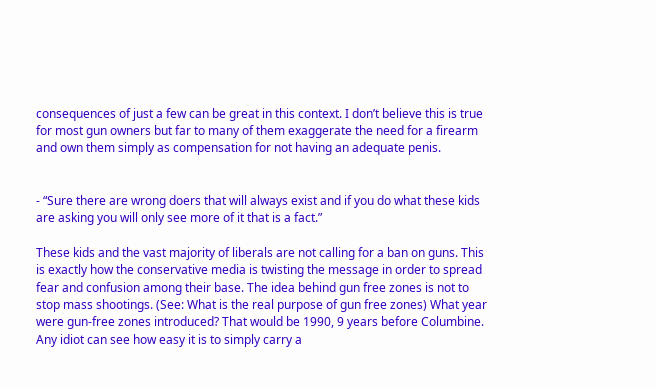consequences of just a few can be great in this context. I don’t believe this is true for most gun owners but far to many of them exaggerate the need for a firearm and own them simply as compensation for not having an adequate penis.


- “Sure there are wrong doers that will always exist and if you do what these kids are asking you will only see more of it that is a fact.”

These kids and the vast majority of liberals are not calling for a ban on guns. This is exactly how the conservative media is twisting the message in order to spread fear and confusion among their base. The idea behind gun free zones is not to stop mass shootings. (See: What is the real purpose of gun free zones) What year were gun-free zones introduced? That would be 1990, 9 years before Columbine. Any idiot can see how easy it is to simply carry a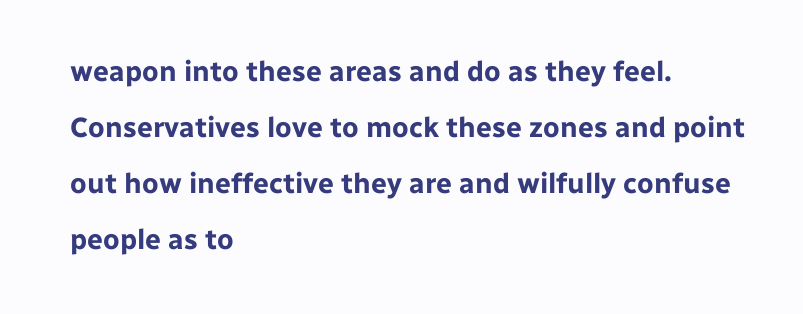weapon into these areas and do as they feel. Conservatives love to mock these zones and point out how ineffective they are and wilfully confuse people as to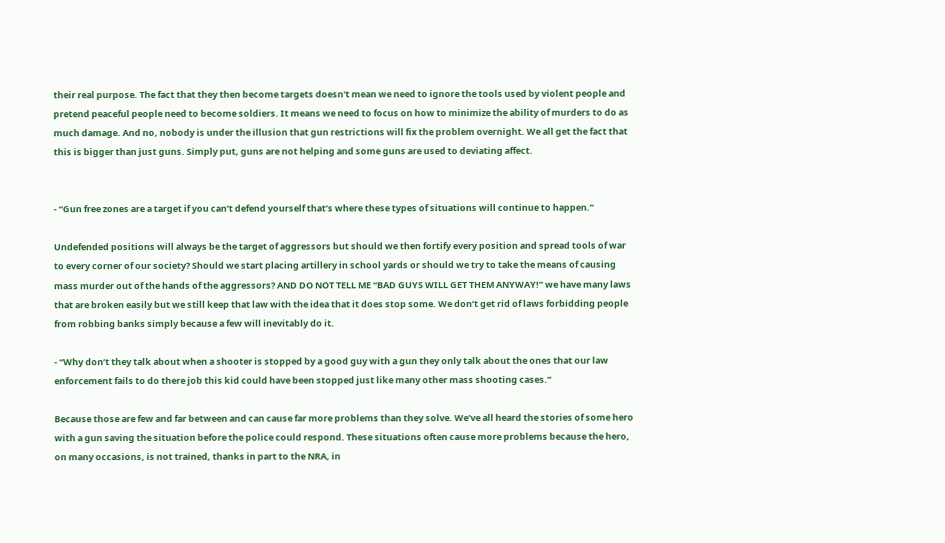their real purpose. The fact that they then become targets doesn't mean we need to ignore the tools used by violent people and pretend peaceful people need to become soldiers. It means we need to focus on how to minimize the ability of murders to do as much damage. And no, nobody is under the illusion that gun restrictions will fix the problem overnight. We all get the fact that this is bigger than just guns. Simply put, guns are not helping and some guns are used to deviating affect.


- “Gun free zones are a target if you can’t defend yourself that’s where these types of situations will continue to happen.”

Undefended positions will always be the target of aggressors but should we then fortify every position and spread tools of war to every corner of our society? Should we start placing artillery in school yards or should we try to take the means of causing mass murder out of the hands of the aggressors? AND DO NOT TELL ME “BAD GUYS WILL GET THEM ANYWAY!” we have many laws that are broken easily but we still keep that law with the idea that it does stop some. We don’t get rid of laws forbidding people from robbing banks simply because a few will inevitably do it.

- “Why don’t they talk about when a shooter is stopped by a good guy with a gun they only talk about the ones that our law enforcement fails to do there job this kid could have been stopped just like many other mass shooting cases.”

Because those are few and far between and can cause far more problems than they solve. We’ve all heard the stories of some hero with a gun saving the situation before the police could respond. These situations often cause more problems because the hero, on many occasions, is not trained, thanks in part to the NRA, in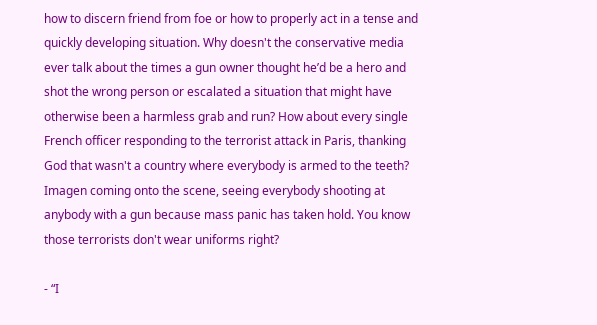how to discern friend from foe or how to properly act in a tense and quickly developing situation. Why doesn't the conservative media ever talk about the times a gun owner thought he’d be a hero and shot the wrong person or escalated a situation that might have otherwise been a harmless grab and run? How about every single French officer responding to the terrorist attack in Paris, thanking God that wasn't a country where everybody is armed to the teeth? Imagen coming onto the scene, seeing everybody shooting at anybody with a gun because mass panic has taken hold. You know those terrorists don't wear uniforms right?

- “I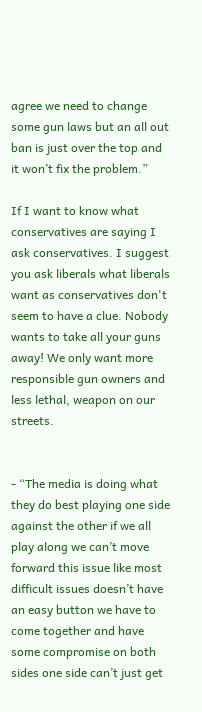agree we need to change some gun laws but an all out ban is just over the top and it won’t fix the problem.”

If I want to know what conservatives are saying I ask conservatives. I suggest you ask liberals what liberals want as conservatives don't seem to have a clue. Nobody wants to take all your guns away! We only want more responsible gun owners and less lethal, weapon on our streets.


- “The media is doing what they do best playing one side against the other if we all play along we can’t move forward this issue like most difficult issues doesn’t have an easy button we have to come together and have some compromise on both sides one side can’t just get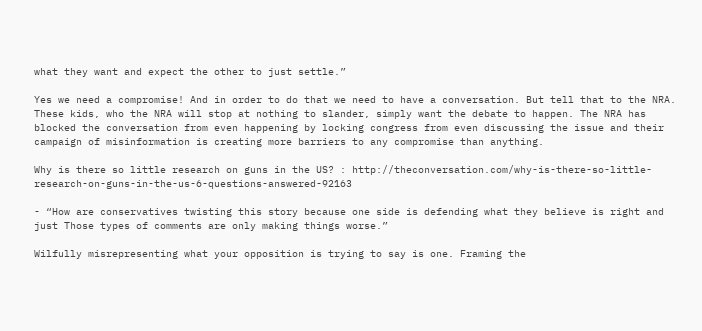what they want and expect the other to just settle.”

Yes we need a compromise! And in order to do that we need to have a conversation. But tell that to the NRA. These kids, who the NRA will stop at nothing to slander, simply want the debate to happen. The NRA has blocked the conversation from even happening by locking congress from even discussing the issue and their campaign of misinformation is creating more barriers to any compromise than anything.

Why is there so little research on guns in the US? : http://theconversation.com/why-is-there-so-little-research-on-guns-in-the-us-6-questions-answered-92163

- “How are conservatives twisting this story because one side is defending what they believe is right and just Those types of comments are only making things worse.”

Wilfully misrepresenting what your opposition is trying to say is one. Framing the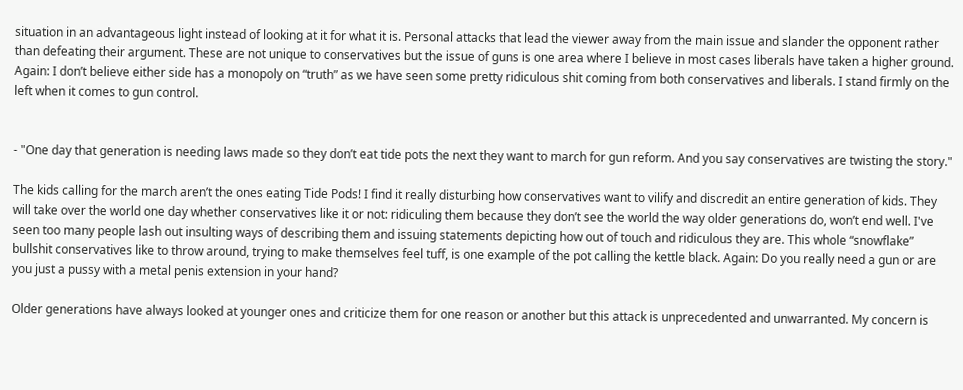situation in an advantageous light instead of looking at it for what it is. Personal attacks that lead the viewer away from the main issue and slander the opponent rather than defeating their argument. These are not unique to conservatives but the issue of guns is one area where I believe in most cases liberals have taken a higher ground. Again: I don’t believe either side has a monopoly on “truth” as we have seen some pretty ridiculous shit coming from both conservatives and liberals. I stand firmly on the left when it comes to gun control.


- "One day that generation is needing laws made so they don’t eat tide pots the next they want to march for gun reform. And you say conservatives are twisting the story."

The kids calling for the march aren’t the ones eating Tide Pods! I find it really disturbing how conservatives want to vilify and discredit an entire generation of kids. They will take over the world one day whether conservatives like it or not: ridiculing them because they don’t see the world the way older generations do, won’t end well. I've seen too many people lash out insulting ways of describing them and issuing statements depicting how out of touch and ridiculous they are. This whole “snowflake” bullshit conservatives like to throw around, trying to make themselves feel tuff, is one example of the pot calling the kettle black. Again: Do you really need a gun or are you just a pussy with a metal penis extension in your hand?

Older generations have always looked at younger ones and criticize them for one reason or another but this attack is unprecedented and unwarranted. My concern is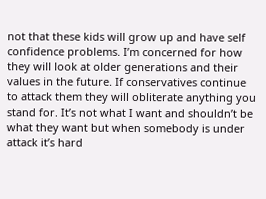not that these kids will grow up and have self confidence problems. I’m concerned for how they will look at older generations and their values in the future. If conservatives continue to attack them they will obliterate anything you stand for. It’s not what I want and shouldn’t be what they want but when somebody is under attack it’s hard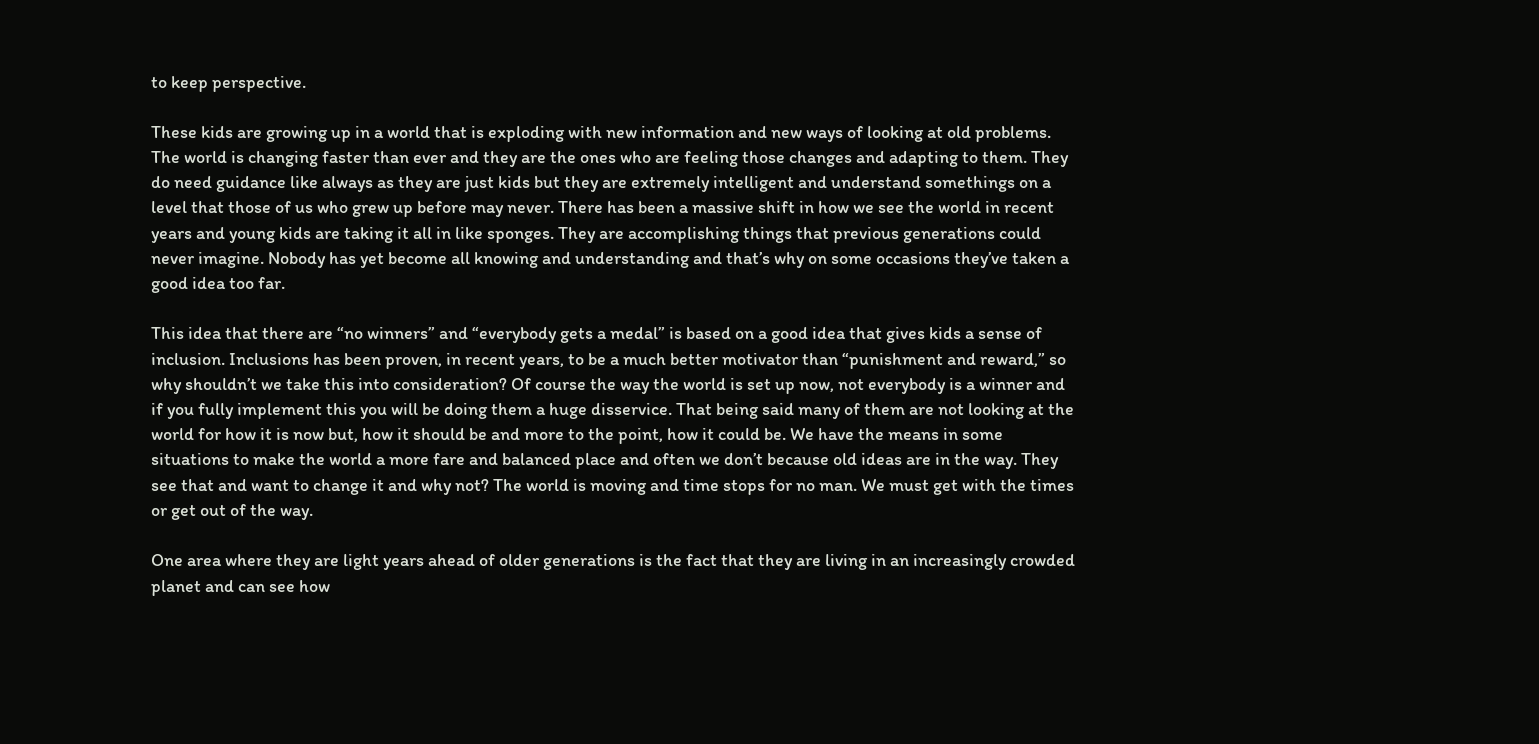to keep perspective.

These kids are growing up in a world that is exploding with new information and new ways of looking at old problems. The world is changing faster than ever and they are the ones who are feeling those changes and adapting to them. They do need guidance like always as they are just kids but they are extremely intelligent and understand somethings on a level that those of us who grew up before may never. There has been a massive shift in how we see the world in recent years and young kids are taking it all in like sponges. They are accomplishing things that previous generations could never imagine. Nobody has yet become all knowing and understanding and that’s why on some occasions they’ve taken a good idea too far.

This idea that there are “no winners” and “everybody gets a medal” is based on a good idea that gives kids a sense of inclusion. Inclusions has been proven, in recent years, to be a much better motivator than “punishment and reward,” so why shouldn’t we take this into consideration? Of course the way the world is set up now, not everybody is a winner and if you fully implement this you will be doing them a huge disservice. That being said many of them are not looking at the world for how it is now but, how it should be and more to the point, how it could be. We have the means in some situations to make the world a more fare and balanced place and often we don’t because old ideas are in the way. They see that and want to change it and why not? The world is moving and time stops for no man. We must get with the times or get out of the way.

One area where they are light years ahead of older generations is the fact that they are living in an increasingly crowded planet and can see how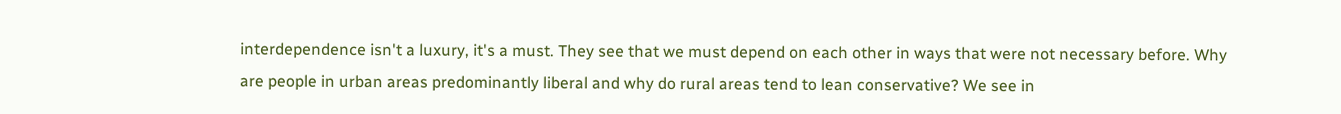interdependence isn't a luxury, it's a must. They see that we must depend on each other in ways that were not necessary before. Why are people in urban areas predominantly liberal and why do rural areas tend to lean conservative? We see in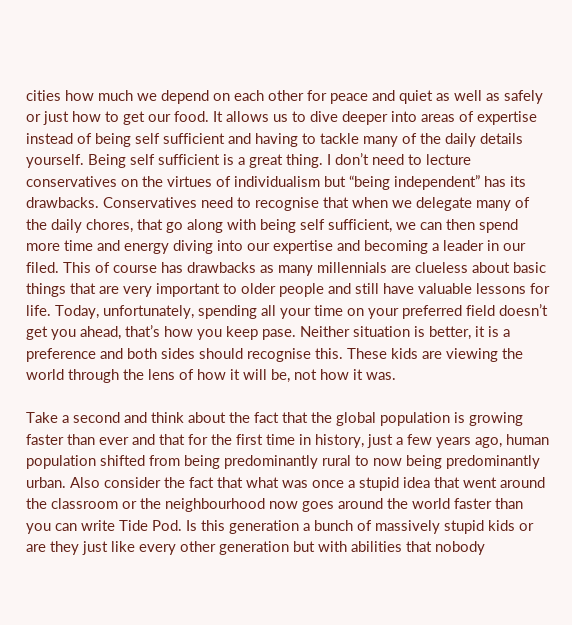cities how much we depend on each other for peace and quiet as well as safely or just how to get our food. It allows us to dive deeper into areas of expertise instead of being self sufficient and having to tackle many of the daily details yourself. Being self sufficient is a great thing. I don’t need to lecture conservatives on the virtues of individualism but “being independent” has its drawbacks. Conservatives need to recognise that when we delegate many of the daily chores, that go along with being self sufficient, we can then spend more time and energy diving into our expertise and becoming a leader in our filed. This of course has drawbacks as many millennials are clueless about basic things that are very important to older people and still have valuable lessons for life. Today, unfortunately, spending all your time on your preferred field doesn’t get you ahead, that’s how you keep pase. Neither situation is better, it is a preference and both sides should recognise this. These kids are viewing the world through the lens of how it will be, not how it was.

Take a second and think about the fact that the global population is growing faster than ever and that for the first time in history, just a few years ago, human population shifted from being predominantly rural to now being predominantly urban. Also consider the fact that what was once a stupid idea that went around the classroom or the neighbourhood now goes around the world faster than you can write Tide Pod. Is this generation a bunch of massively stupid kids or are they just like every other generation but with abilities that nobody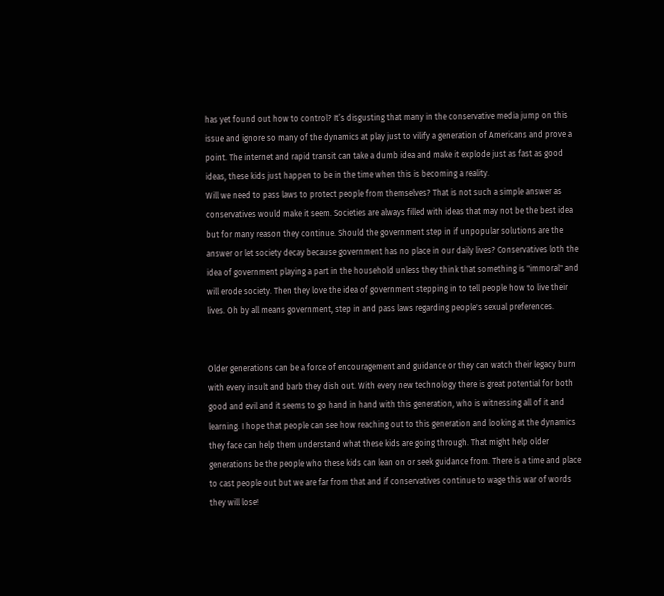has yet found out how to control? It’s disgusting that many in the conservative media jump on this issue and ignore so many of the dynamics at play just to vilify a generation of Americans and prove a point. The internet and rapid transit can take a dumb idea and make it explode just as fast as good ideas, these kids just happen to be in the time when this is becoming a reality.
Will we need to pass laws to protect people from themselves? That is not such a simple answer as conservatives would make it seem. Societies are always filled with ideas that may not be the best idea but for many reason they continue. Should the government step in if unpopular solutions are the answer or let society decay because government has no place in our daily lives? Conservatives loth the idea of government playing a part in the household unless they think that something is "immoral" and will erode society. Then they love the idea of government stepping in to tell people how to live their lives. Oh by all means government, step in and pass laws regarding people's sexual preferences.


Older generations can be a force of encouragement and guidance or they can watch their legacy burn with every insult and barb they dish out. With every new technology there is great potential for both good and evil and it seems to go hand in hand with this generation, who is witnessing all of it and learning. I hope that people can see how reaching out to this generation and looking at the dynamics they face can help them understand what these kids are going through. That might help older generations be the people who these kids can lean on or seek guidance from. There is a time and place to cast people out but we are far from that and if conservatives continue to wage this war of words they will lose!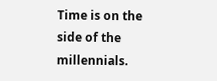Time is on the side of the millennials.